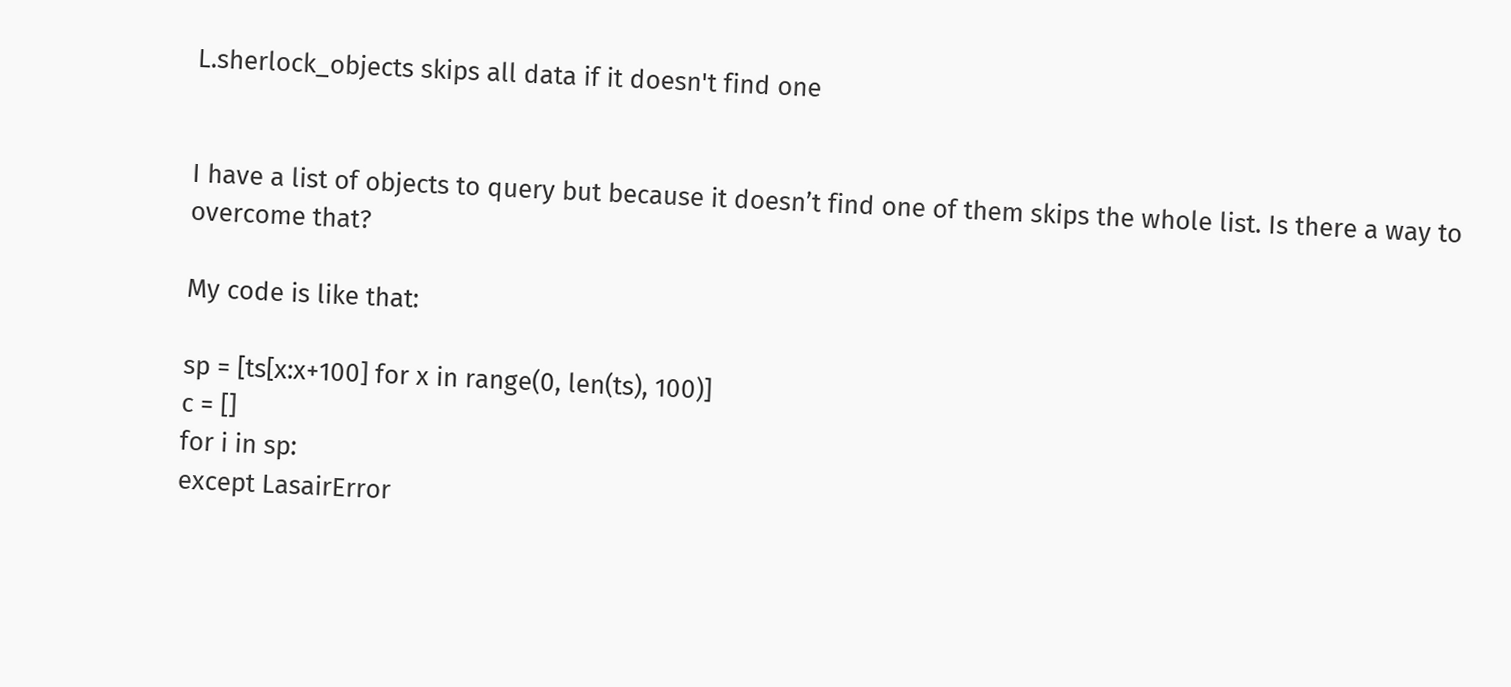L.sherlock_objects skips all data if it doesn't find one


I have a list of objects to query but because it doesn’t find one of them skips the whole list. Is there a way to overcome that?

My code is like that:

sp = [ts[x:x+100] for x in range(0, len(ts), 100)]
c = []
for i in sp:
except LasairError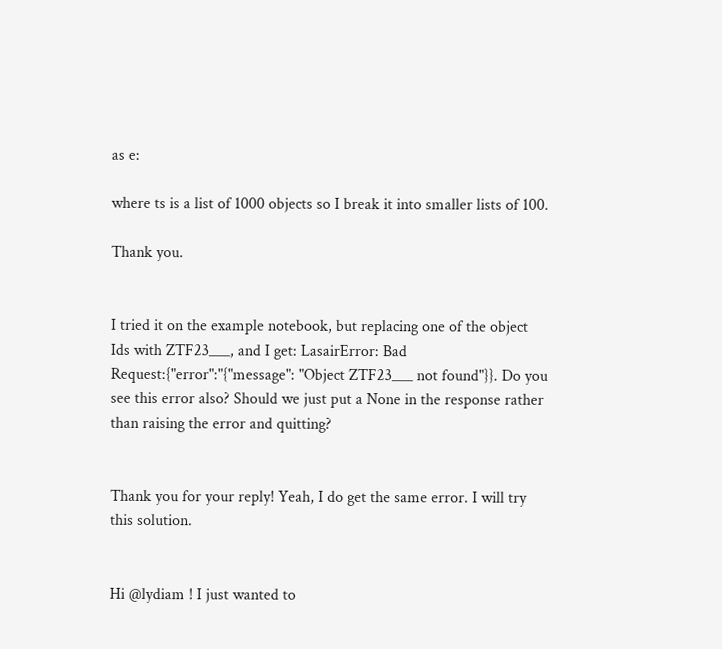as e:

where ts is a list of 1000 objects so I break it into smaller lists of 100.

Thank you.


I tried it on the example notebook, but replacing one of the object Ids with ZTF23___, and I get: LasairError: Bad Request:{"error":"{"message": "Object ZTF23___ not found"}}. Do you see this error also? Should we just put a None in the response rather than raising the error and quitting?


Thank you for your reply! Yeah, I do get the same error. I will try this solution.


Hi @lydiam ! I just wanted to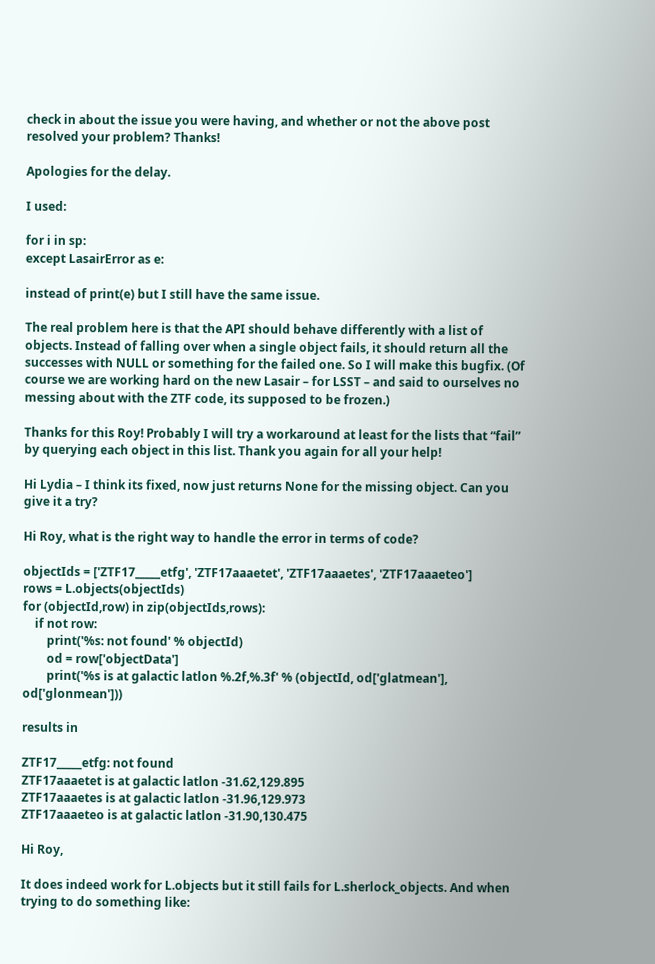check in about the issue you were having, and whether or not the above post resolved your problem? Thanks!

Apologies for the delay.

I used:

for i in sp:
except LasairError as e:

instead of print(e) but I still have the same issue.

The real problem here is that the API should behave differently with a list of objects. Instead of falling over when a single object fails, it should return all the successes with NULL or something for the failed one. So I will make this bugfix. (Of course we are working hard on the new Lasair – for LSST – and said to ourselves no messing about with the ZTF code, its supposed to be frozen.)

Thanks for this Roy! Probably I will try a workaround at least for the lists that “fail” by querying each object in this list. Thank you again for all your help!

Hi Lydia – I think its fixed, now just returns None for the missing object. Can you give it a try?

Hi Roy, what is the right way to handle the error in terms of code?

objectIds = ['ZTF17_____etfg', 'ZTF17aaaetet', 'ZTF17aaaetes', 'ZTF17aaaeteo']
rows = L.objects(objectIds)
for (objectId,row) in zip(objectIds,rows):
    if not row:
        print('%s: not found' % objectId)
        od = row['objectData']
        print('%s is at galactic latlon %.2f,%.3f' % (objectId, od['glatmean'], od['glonmean']))

results in

ZTF17_____etfg: not found
ZTF17aaaetet is at galactic latlon -31.62,129.895
ZTF17aaaetes is at galactic latlon -31.96,129.973
ZTF17aaaeteo is at galactic latlon -31.90,130.475

Hi Roy,

It does indeed work for L.objects but it still fails for L.sherlock_objects. And when trying to do something like: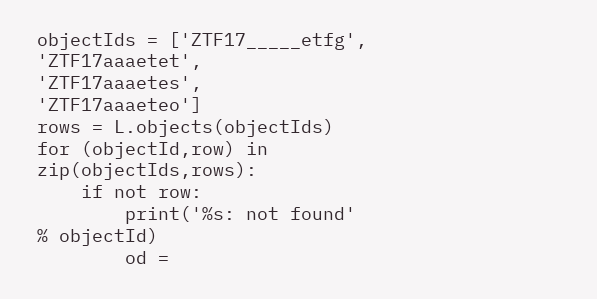objectIds = ['ZTF17_____etfg', 'ZTF17aaaetet', 'ZTF17aaaetes', 'ZTF17aaaeteo']
rows = L.objects(objectIds)
for (objectId,row) in zip(objectIds,rows):
    if not row:
        print('%s: not found' % objectId)
        od =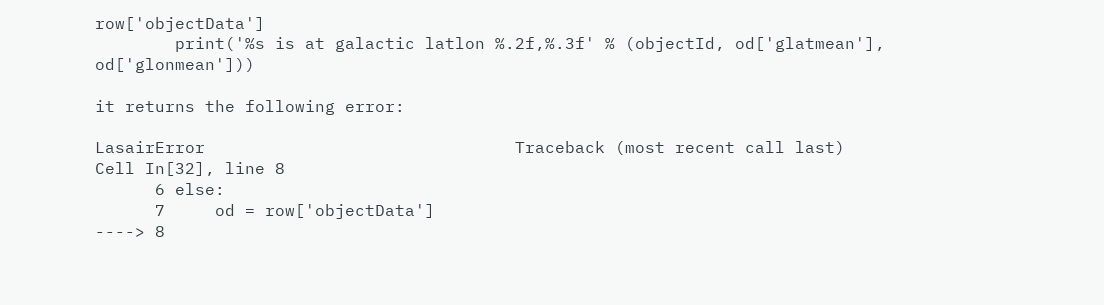row['objectData']
        print('%s is at galactic latlon %.2f,%.3f' % (objectId, od['glatmean'], od['glonmean']))

it returns the following error:

LasairError                               Traceback (most recent call last)
Cell In[32], line 8
      6 else:
      7     od = row['objectData']
----> 8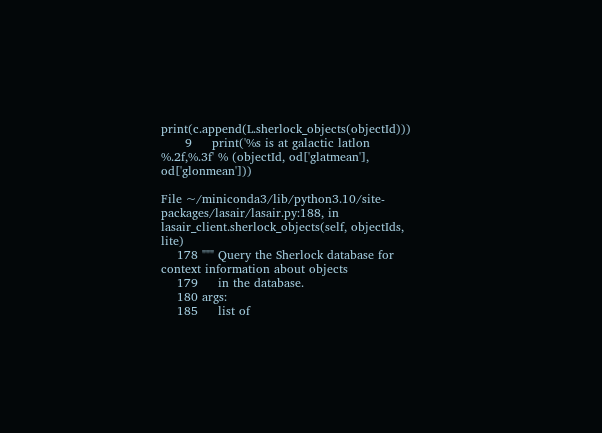print(c.append(L.sherlock_objects(objectId)))
      9     print('%s is at galactic latlon %.2f,%.3f' % (objectId, od['glatmean'], od['glonmean']))

File ~/miniconda3/lib/python3.10/site-packages/lasair/lasair.py:188, in lasair_client.sherlock_objects(self, objectIds, lite)
    178 """ Query the Sherlock database for context information about objects
    179     in the database.
    180 args:
    185     list of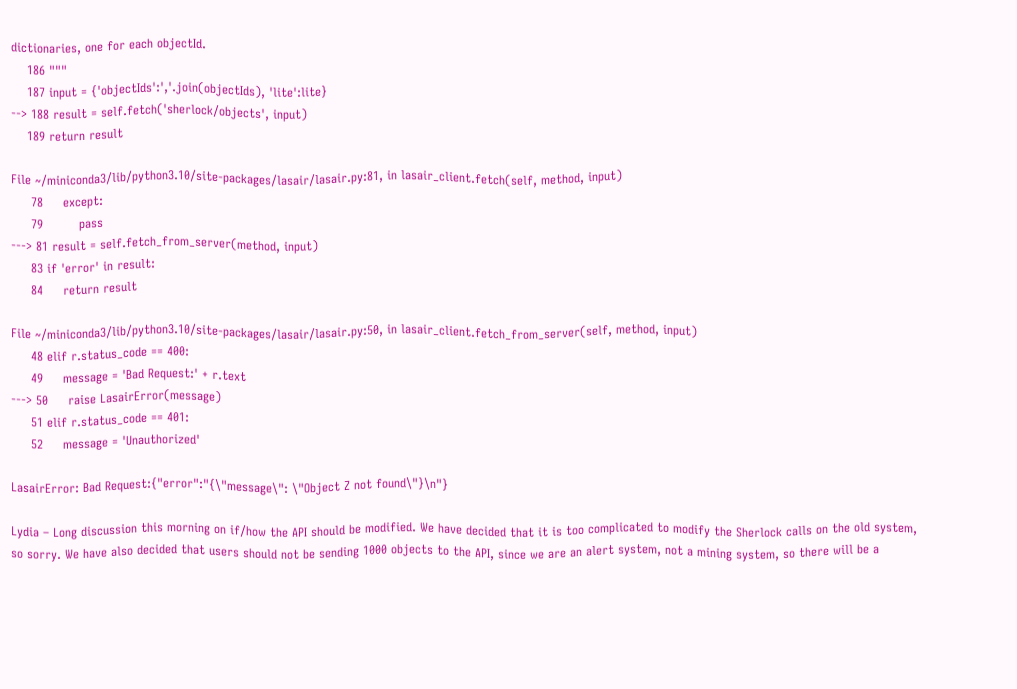dictionaries, one for each objectId.
    186 """
    187 input = {'objectIds':','.join(objectIds), 'lite':lite}
--> 188 result = self.fetch('sherlock/objects', input)
    189 return result

File ~/miniconda3/lib/python3.10/site-packages/lasair/lasair.py:81, in lasair_client.fetch(self, method, input)
     78     except:
     79         pass
---> 81 result = self.fetch_from_server(method, input)
     83 if 'error' in result:
     84     return result

File ~/miniconda3/lib/python3.10/site-packages/lasair/lasair.py:50, in lasair_client.fetch_from_server(self, method, input)
     48 elif r.status_code == 400:
     49     message = 'Bad Request:' + r.text
---> 50     raise LasairError(message)
     51 elif r.status_code == 401:
     52     message = 'Unauthorized'

LasairError: Bad Request:{"error":"{\"message\": \"Object Z not found\"}\n"}

Lydia – Long discussion this morning on if/how the API should be modified. We have decided that it is too complicated to modify the Sherlock calls on the old system, so sorry. We have also decided that users should not be sending 1000 objects to the API, since we are an alert system, not a mining system, so there will be a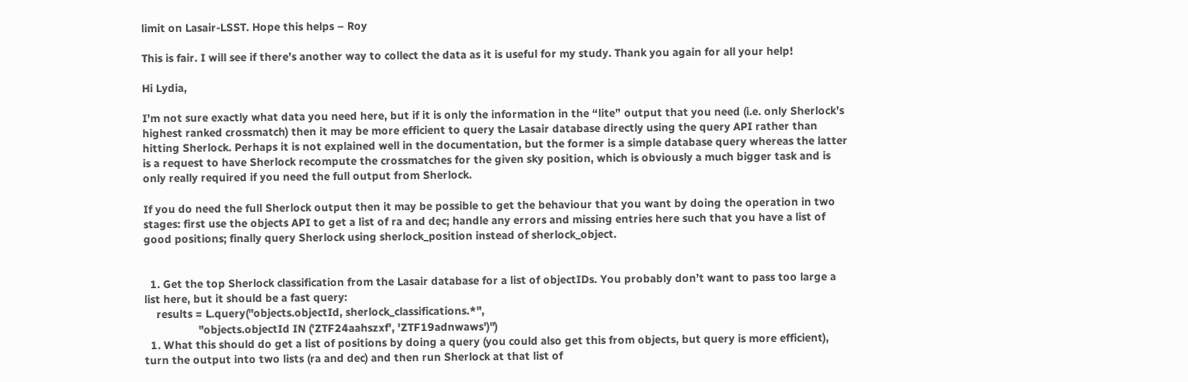limit on Lasair-LSST. Hope this helps – Roy

This is fair. I will see if there’s another way to collect the data as it is useful for my study. Thank you again for all your help!

Hi Lydia,

I’m not sure exactly what data you need here, but if it is only the information in the “lite” output that you need (i.e. only Sherlock’s highest ranked crossmatch) then it may be more efficient to query the Lasair database directly using the query API rather than hitting Sherlock. Perhaps it is not explained well in the documentation, but the former is a simple database query whereas the latter is a request to have Sherlock recompute the crossmatches for the given sky position, which is obviously a much bigger task and is only really required if you need the full output from Sherlock.

If you do need the full Sherlock output then it may be possible to get the behaviour that you want by doing the operation in two stages: first use the objects API to get a list of ra and dec; handle any errors and missing entries here such that you have a list of good positions; finally query Sherlock using sherlock_position instead of sherlock_object.


  1. Get the top Sherlock classification from the Lasair database for a list of objectIDs. You probably don’t want to pass too large a list here, but it should be a fast query:
    results = L.query("objects.objectId, sherlock_classifications.*",
                  "objects.objectId IN ('ZTF24aahszxf', 'ZTF19adnwaws')")
  1. What this should do get a list of positions by doing a query (you could also get this from objects, but query is more efficient), turn the output into two lists (ra and dec) and then run Sherlock at that list of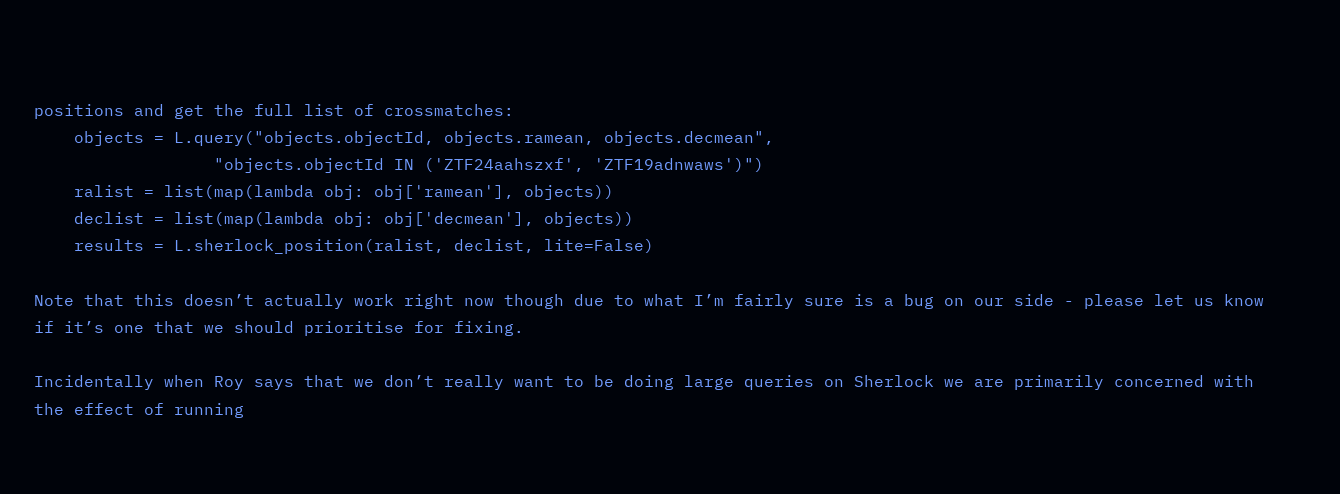positions and get the full list of crossmatches:
    objects = L.query("objects.objectId, objects.ramean, objects.decmean",
                  "objects.objectId IN ('ZTF24aahszxf', 'ZTF19adnwaws')")
    ralist = list(map(lambda obj: obj['ramean'], objects))
    declist = list(map(lambda obj: obj['decmean'], objects))
    results = L.sherlock_position(ralist, declist, lite=False)

Note that this doesn’t actually work right now though due to what I’m fairly sure is a bug on our side - please let us know if it’s one that we should prioritise for fixing.

Incidentally when Roy says that we don’t really want to be doing large queries on Sherlock we are primarily concerned with the effect of running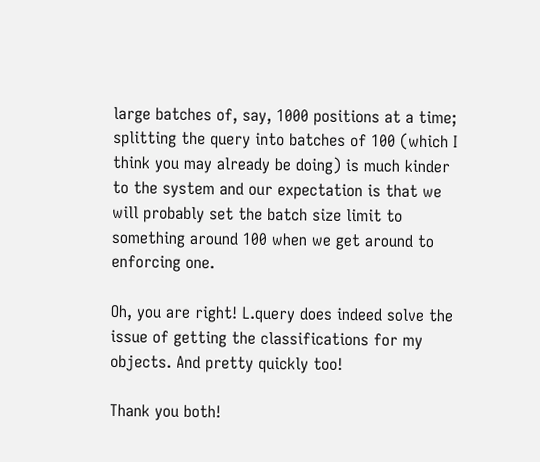large batches of, say, 1000 positions at a time; splitting the query into batches of 100 (which I think you may already be doing) is much kinder to the system and our expectation is that we will probably set the batch size limit to something around 100 when we get around to enforcing one.

Oh, you are right! L.query does indeed solve the issue of getting the classifications for my objects. And pretty quickly too!

Thank you both!